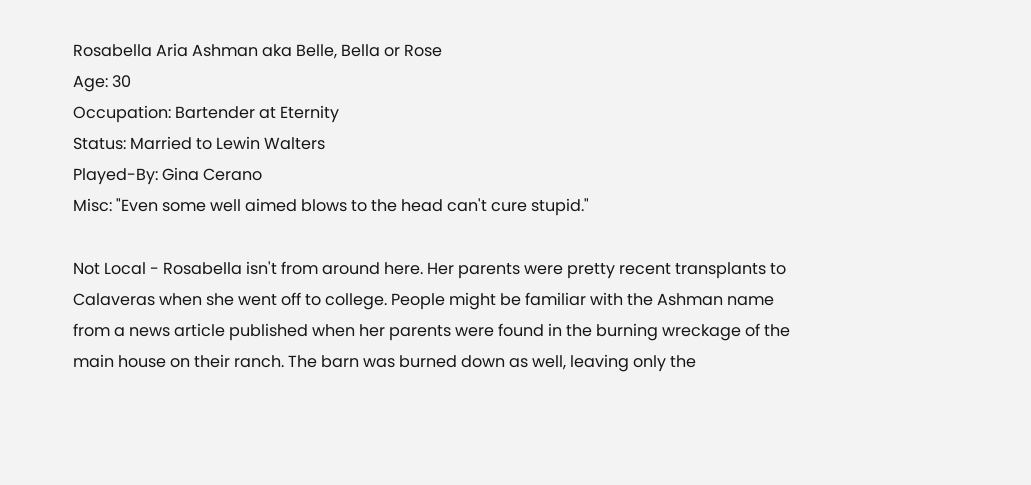Rosabella Aria Ashman aka Belle, Bella or Rose
Age: 30
Occupation: Bartender at Eternity
Status: Married to Lewin Walters
Played-By: Gina Cerano
Misc: "Even some well aimed blows to the head can't cure stupid."

Not Local - Rosabella isn't from around here. Her parents were pretty recent transplants to Calaveras when she went off to college. People might be familiar with the Ashman name from a news article published when her parents were found in the burning wreckage of the main house on their ranch. The barn was burned down as well, leaving only the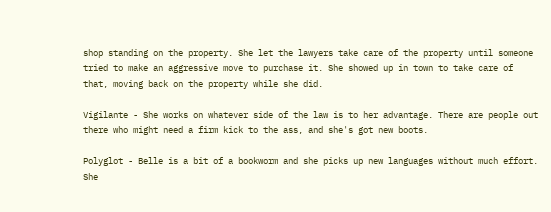shop standing on the property. She let the lawyers take care of the property until someone tried to make an aggressive move to purchase it. She showed up in town to take care of that, moving back on the property while she did.

Vigilante - She works on whatever side of the law is to her advantage. There are people out there who might need a firm kick to the ass, and she's got new boots.

Polyglot - Belle is a bit of a bookworm and she picks up new languages without much effort. She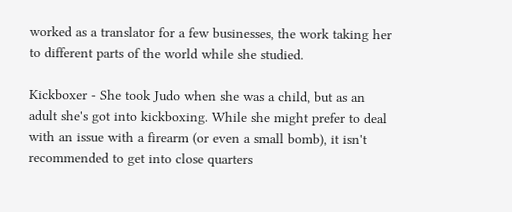worked as a translator for a few businesses, the work taking her to different parts of the world while she studied.

Kickboxer - She took Judo when she was a child, but as an adult she's got into kickboxing. While she might prefer to deal with an issue with a firearm (or even a small bomb), it isn't recommended to get into close quarters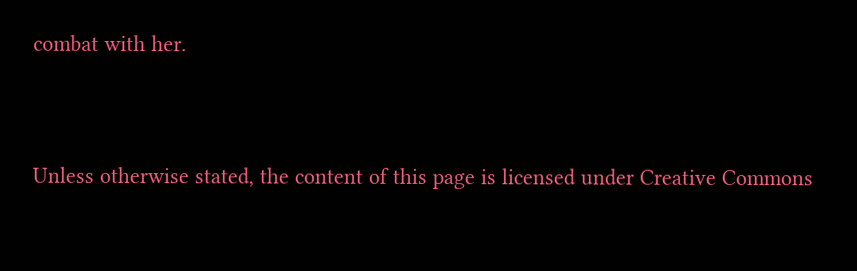combat with her.


Unless otherwise stated, the content of this page is licensed under Creative Commons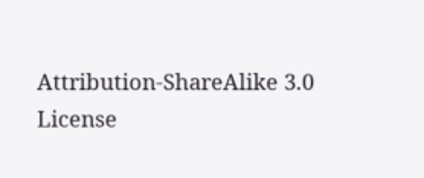Attribution-ShareAlike 3.0 License